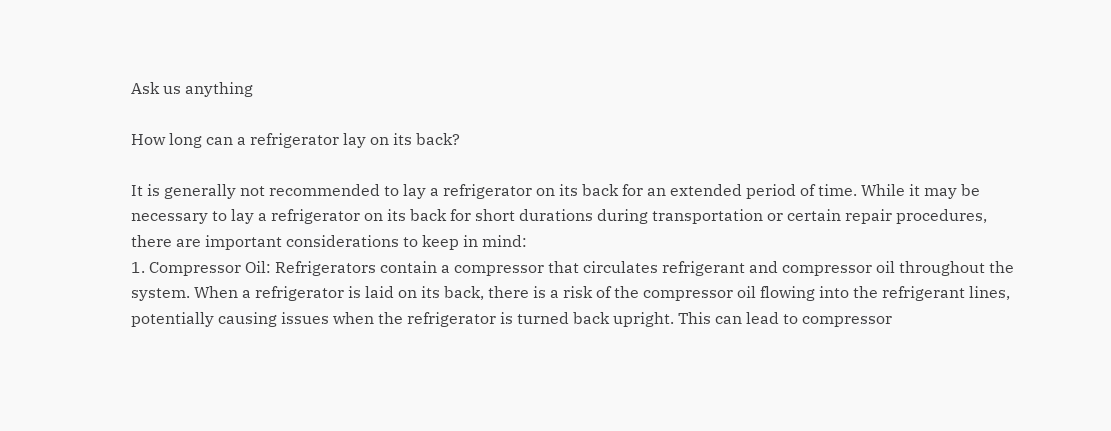Ask us anything

How long can a refrigerator lay on its back?

It is generally not recommended to lay a refrigerator on its back for an extended period of time. While it may be necessary to lay a refrigerator on its back for short durations during transportation or certain repair procedures, there are important considerations to keep in mind:
1. Compressor Oil: Refrigerators contain a compressor that circulates refrigerant and compressor oil throughout the system. When a refrigerator is laid on its back, there is a risk of the compressor oil flowing into the refrigerant lines, potentially causing issues when the refrigerator is turned back upright. This can lead to compressor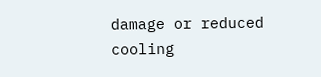damage or reduced cooling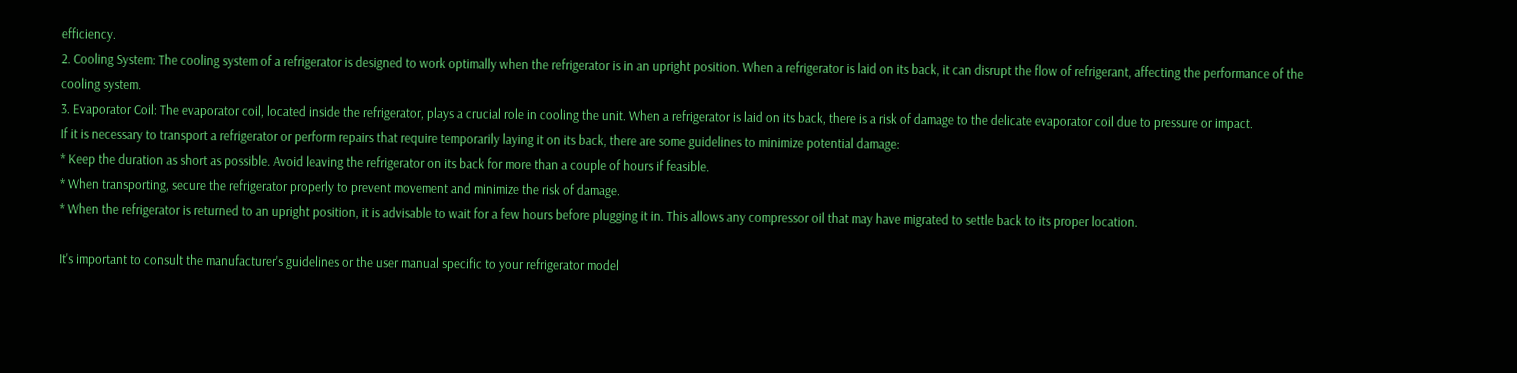efficiency.
2. Cooling System: The cooling system of a refrigerator is designed to work optimally when the refrigerator is in an upright position. When a refrigerator is laid on its back, it can disrupt the flow of refrigerant, affecting the performance of the cooling system.
3. Evaporator Coil: The evaporator coil, located inside the refrigerator, plays a crucial role in cooling the unit. When a refrigerator is laid on its back, there is a risk of damage to the delicate evaporator coil due to pressure or impact.
If it is necessary to transport a refrigerator or perform repairs that require temporarily laying it on its back, there are some guidelines to minimize potential damage:
* Keep the duration as short as possible. Avoid leaving the refrigerator on its back for more than a couple of hours if feasible.
* When transporting, secure the refrigerator properly to prevent movement and minimize the risk of damage.
* When the refrigerator is returned to an upright position, it is advisable to wait for a few hours before plugging it in. This allows any compressor oil that may have migrated to settle back to its proper location.

It's important to consult the manufacturer's guidelines or the user manual specific to your refrigerator model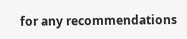for any recommendations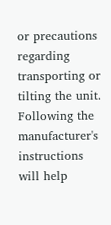or precautions regarding transporting or tilting the unit. Following the manufacturer's instructions will help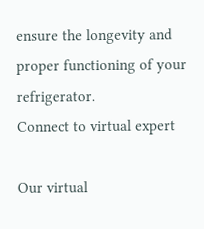ensure the longevity and proper functioning of your refrigerator.
Connect to virtual expert

Our virtual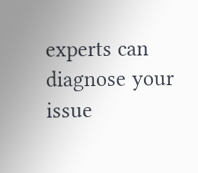experts can diagnose your issue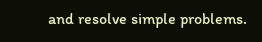and resolve simple problems.